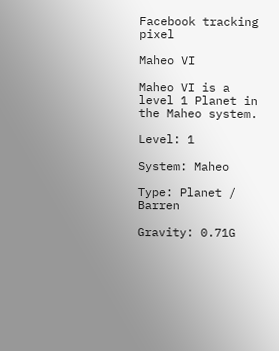Facebook tracking pixel

Maheo VI

Maheo VI is a level 1 Planet in the Maheo system.

Level: 1

System: Maheo

Type: Planet / Barren

Gravity: 0.71G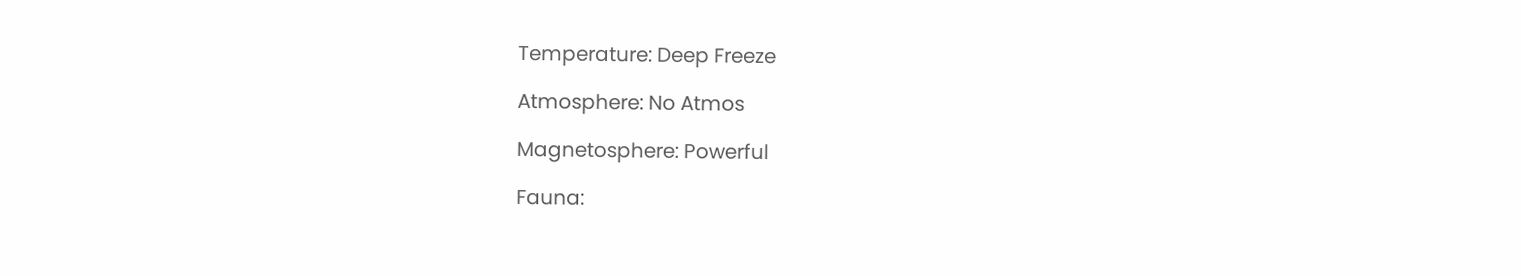Temperature: Deep Freeze

Atmosphere: No Atmos

Magnetosphere: Powerful

Fauna: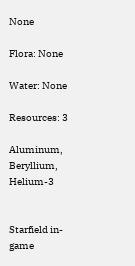None

Flora: None

Water: None

Resources: 3

Aluminum, Beryllium, Helium-3


Starfield in-game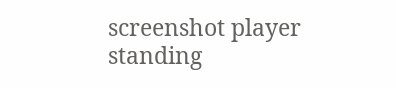screenshot player standing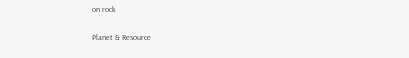on rock

Planet & Resource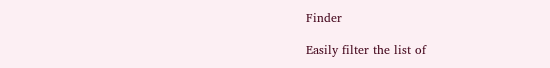Finder

Easily filter the list of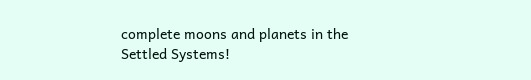complete moons and planets in the Settled Systems!